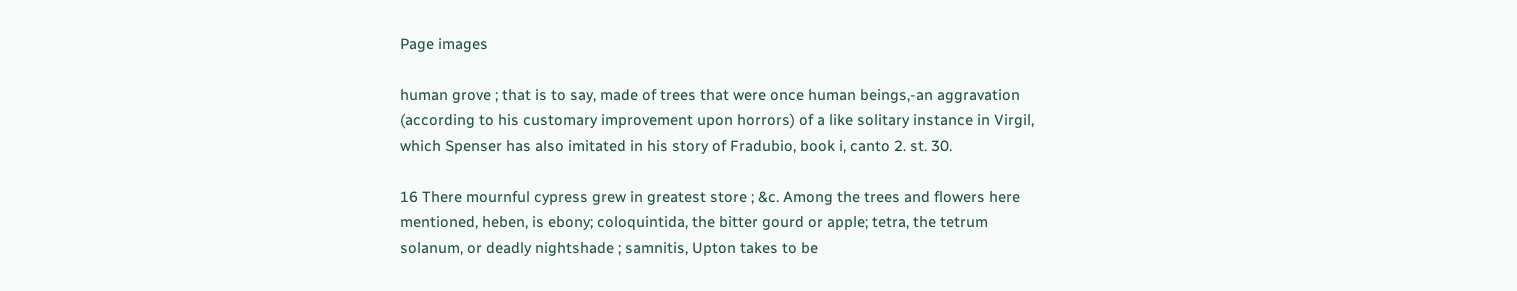Page images

human grove ; that is to say, made of trees that were once human beings,-an aggravation (according to his customary improvement upon horrors) of a like solitary instance in Virgil, which Spenser has also imitated in his story of Fradubio, book i, canto 2. st. 30.

16 There mournful cypress grew in greatest store ; &c. Among the trees and flowers here mentioned, heben, is ebony; coloquintida, the bitter gourd or apple; tetra, the tetrum solanum, or deadly nightshade ; samnitis, Upton takes to be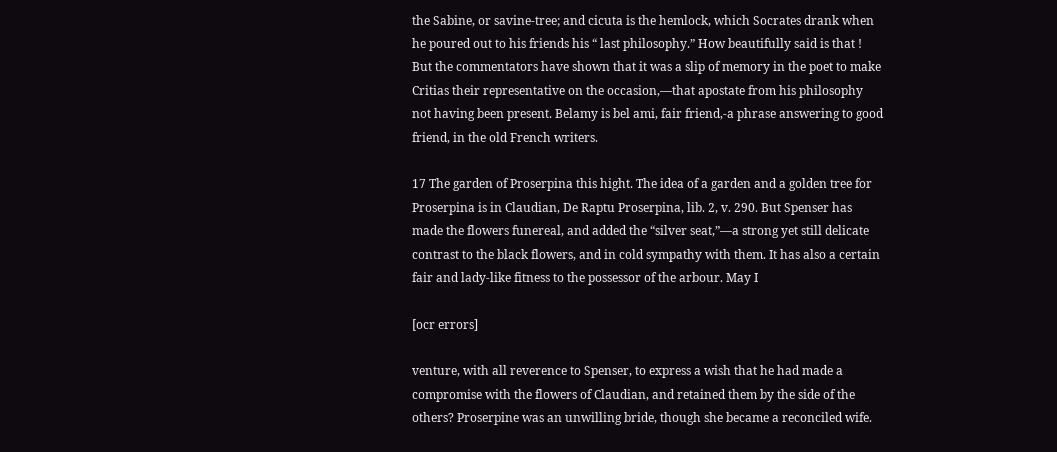the Sabine, or savine-tree; and cicuta is the hemlock, which Socrates drank when he poured out to his friends his “ last philosophy.” How beautifully said is that ! But the commentators have shown that it was a slip of memory in the poet to make Critias their representative on the occasion,—that apostate from his philosophy not having been present. Belamy is bel ami, fair friend,-a phrase answering to good friend, in the old French writers.

17 The garden of Proserpina this hight. The idea of a garden and a golden tree for Proserpina is in Claudian, De Raptu Proserpina, lib. 2, v. 290. But Spenser has made the flowers funereal, and added the “silver seat,”—a strong yet still delicate contrast to the black flowers, and in cold sympathy with them. It has also a certain fair and lady-like fitness to the possessor of the arbour. May I

[ocr errors]

venture, with all reverence to Spenser, to express a wish that he had made a compromise with the flowers of Claudian, and retained them by the side of the others? Proserpine was an unwilling bride, though she became a reconciled wife.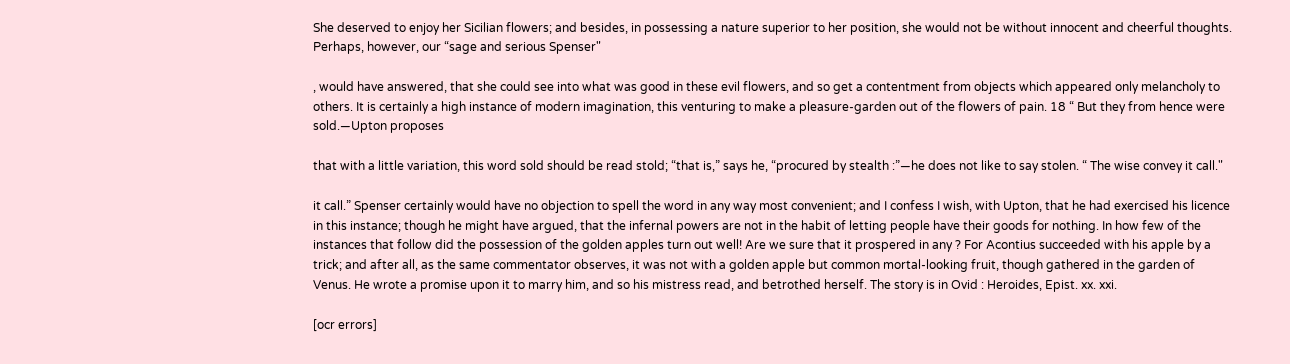She deserved to enjoy her Sicilian flowers; and besides, in possessing a nature superior to her position, she would not be without innocent and cheerful thoughts. Perhaps, however, our “sage and serious Spenser"

, would have answered, that she could see into what was good in these evil flowers, and so get a contentment from objects which appeared only melancholy to others. It is certainly a high instance of modern imagination, this venturing to make a pleasure-garden out of the flowers of pain. 18 “ But they from hence were sold.—Upton proposes

that with a little variation, this word sold should be read stold; “that is,” says he, “procured by stealth :”—he does not like to say stolen. “ The wise convey it call."

it call.” Spenser certainly would have no objection to spell the word in any way most convenient; and I confess I wish, with Upton, that he had exercised his licence in this instance; though he might have argued, that the infernal powers are not in the habit of letting people have their goods for nothing. In how few of the instances that follow did the possession of the golden apples turn out well! Are we sure that it prospered in any ? For Acontius succeeded with his apple by a trick; and after all, as the same commentator observes, it was not with a golden apple but common mortal-looking fruit, though gathered in the garden of Venus. He wrote a promise upon it to marry him, and so his mistress read, and betrothed herself. The story is in Ovid : Heroides, Epist. xx. xxi.

[ocr errors]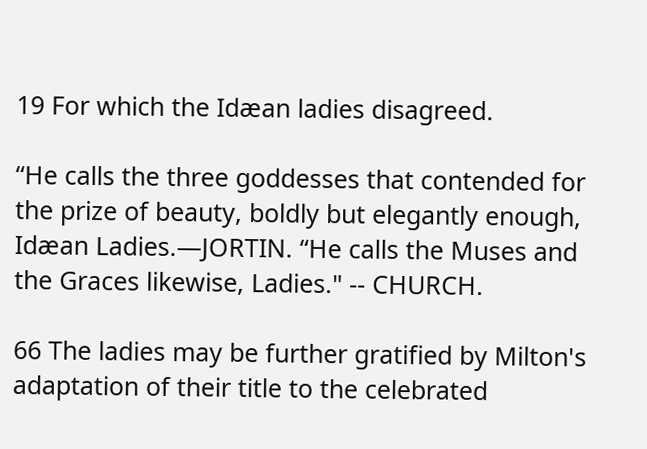19 For which the Idæan ladies disagreed.

“He calls the three goddesses that contended for the prize of beauty, boldly but elegantly enough, Idæan Ladies.—JORTIN. “He calls the Muses and the Graces likewise, Ladies." -- CHURCH.

66 The ladies may be further gratified by Milton's adaptation of their title to the celebrated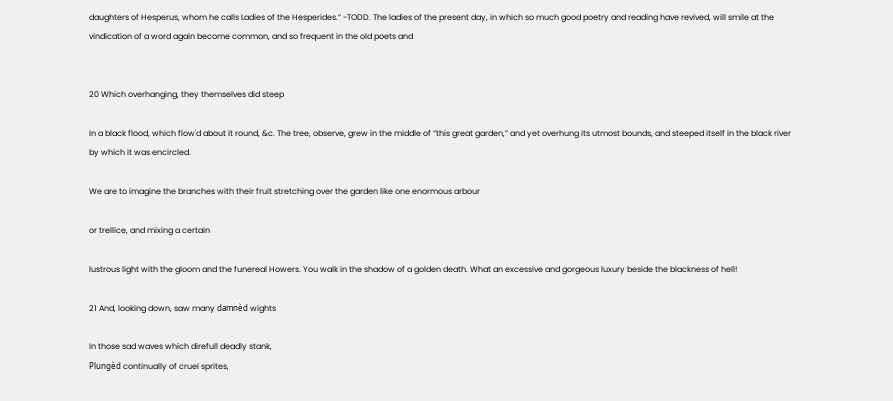daughters of Hesperus, whom he calls Ladies of the Hesperides.” -TODD. The ladies of the present day, in which so much good poetry and reading have revived, will smile at the vindication of a word again become common, and so frequent in the old poets and


20 Which overhanging, they themselves did steep

In a black flood, which flow'd about it round, &c. The tree, observe, grew in the middle of “this great garden,” and yet overhung its utmost bounds, and steeped itself in the black river by which it was encircled.

We are to imagine the branches with their fruit stretching over the garden like one enormous arbour

or trellice, and mixing a certain

lustrous light with the gloom and the funereal Howers. You walk in the shadow of a golden death. What an excessive and gorgeous luxury beside the blackness of hell!

21 And, looking down, saw many damnèd wights

In those sad waves which direfull deadly stank,
Plungèd continually of cruel sprites,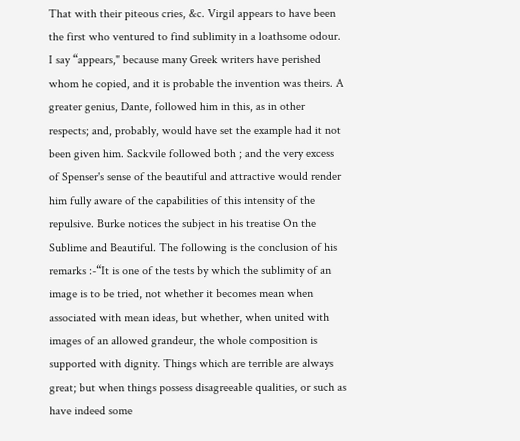That with their piteous cries, &c. Virgil appears to have been the first who ventured to find sublimity in a loathsome odour. I say “appears," because many Greek writers have perished whom he copied, and it is probable the invention was theirs. A greater genius, Dante, followed him in this, as in other respects; and, probably, would have set the example had it not been given him. Sackvile followed both ; and the very excess of Spenser's sense of the beautiful and attractive would render him fully aware of the capabilities of this intensity of the repulsive. Burke notices the subject in his treatise On the Sublime and Beautiful. The following is the conclusion of his remarks :-“It is one of the tests by which the sublimity of an image is to be tried, not whether it becomes mean when associated with mean ideas, but whether, when united with images of an allowed grandeur, the whole composition is supported with dignity. Things which are terrible are always great; but when things possess disagreeable qualities, or such as have indeed some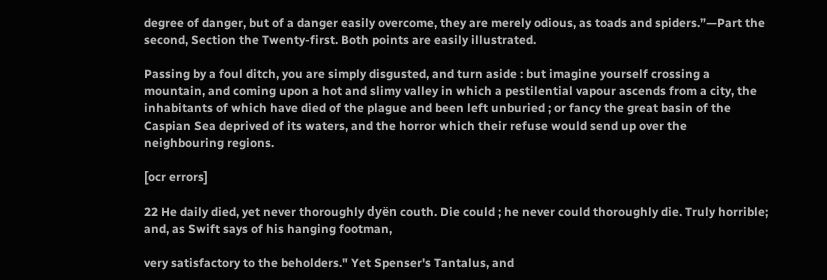degree of danger, but of a danger easily overcome, they are merely odious, as toads and spiders.”—Part the second, Section the Twenty-first. Both points are easily illustrated.

Passing by a foul ditch, you are simply disgusted, and turn aside : but imagine yourself crossing a mountain, and coming upon a hot and slimy valley in which a pestilential vapour ascends from a city, the inhabitants of which have died of the plague and been left unburied ; or fancy the great basin of the Caspian Sea deprived of its waters, and the horror which their refuse would send up over the neighbouring regions.

[ocr errors]

22 He daily died, yet never thoroughly dyën couth. Die could ; he never could thoroughly die. Truly horrible; and, as Swift says of his hanging footman,

very satisfactory to the beholders." Yet Spenser's Tantalus, and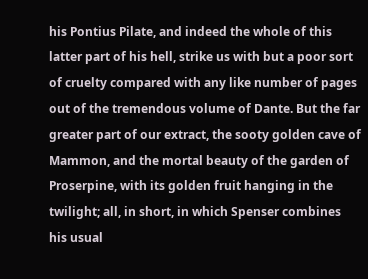his Pontius Pilate, and indeed the whole of this latter part of his hell, strike us with but a poor sort of cruelty compared with any like number of pages out of the tremendous volume of Dante. But the far greater part of our extract, the sooty golden cave of Mammon, and the mortal beauty of the garden of Proserpine, with its golden fruit hanging in the twilight; all, in short, in which Spenser combines his usual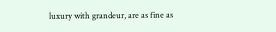luxury with grandeur, are as fine as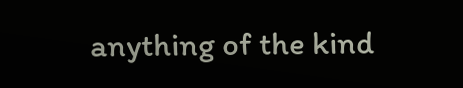anything of the kind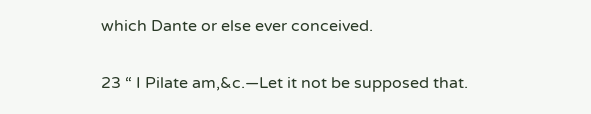which Dante or else ever conceived.

23 “ I Pilate am,&c.—Let it not be supposed that.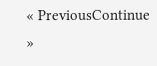« PreviousContinue »